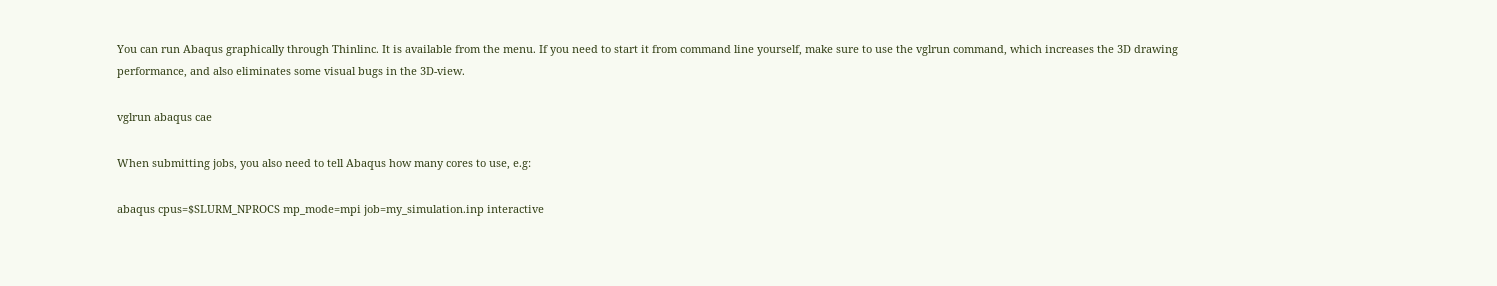You can run Abaqus graphically through Thinlinc. It is available from the menu. If you need to start it from command line yourself, make sure to use the vglrun command, which increases the 3D drawing performance, and also eliminates some visual bugs in the 3D-view.

vglrun abaqus cae

When submitting jobs, you also need to tell Abaqus how many cores to use, e.g:

abaqus cpus=$SLURM_NPROCS mp_mode=mpi job=my_simulation.inp interactive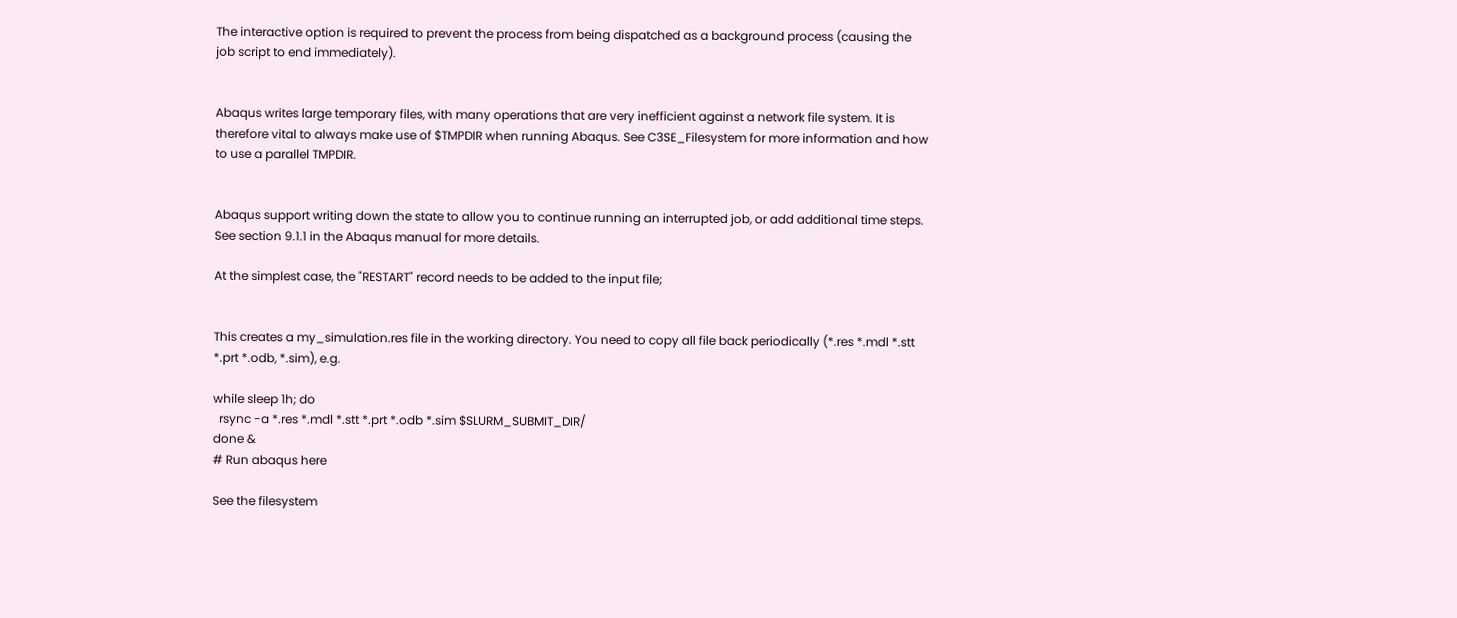The interactive option is required to prevent the process from being dispatched as a background process (causing the job script to end immediately).


Abaqus writes large temporary files, with many operations that are very inefficient against a network file system. It is therefore vital to always make use of $TMPDIR when running Abaqus. See C3SE_Filesystem for more information and how to use a parallel TMPDIR.


Abaqus support writing down the state to allow you to continue running an interrupted job, or add additional time steps. See section 9.1.1 in the Abaqus manual for more details.

At the simplest case, the "RESTART" record needs to be added to the input file;


This creates a my_simulation.res file in the working directory. You need to copy all file back periodically (*.res *.mdl *.stt *.prt *.odb, *.sim), e.g.

while sleep 1h; do
  rsync -a *.res *.mdl *.stt *.prt *.odb *.sim $SLURM_SUBMIT_DIR/
done &
# Run abaqus here

See the filesystem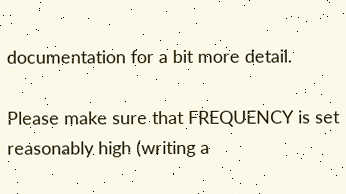documentation for a bit more detail.

Please make sure that FREQUENCY is set reasonably high (writing a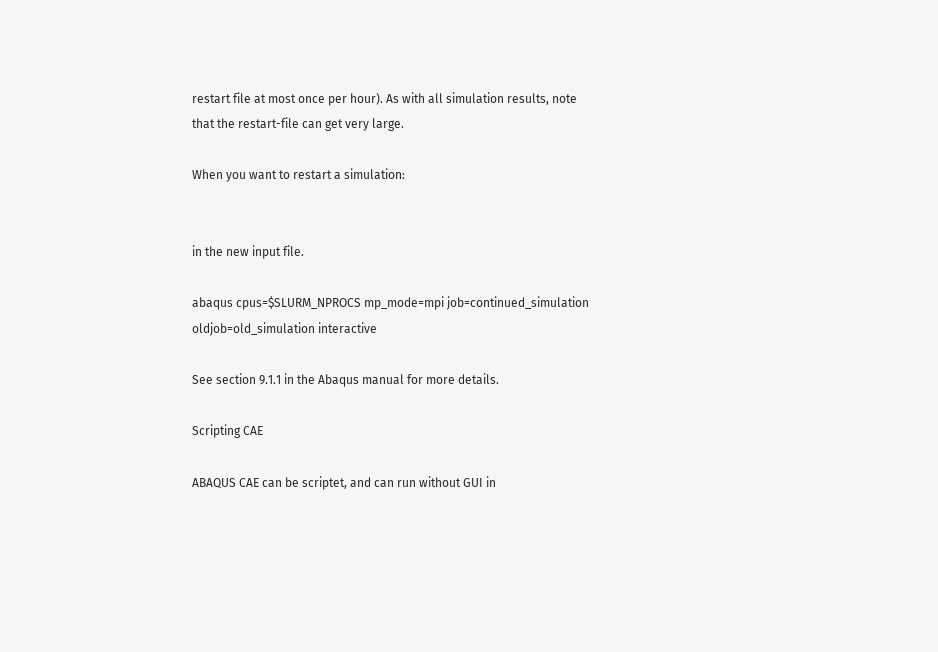restart file at most once per hour). As with all simulation results, note that the restart-file can get very large.

When you want to restart a simulation:


in the new input file.

abaqus cpus=$SLURM_NPROCS mp_mode=mpi job=continued_simulation oldjob=old_simulation interactive

See section 9.1.1 in the Abaqus manual for more details.

Scripting CAE

ABAQUS CAE can be scriptet, and can run without GUI in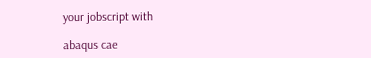your jobscript with

abaqus cae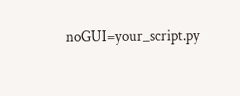noGUI=your_script.py